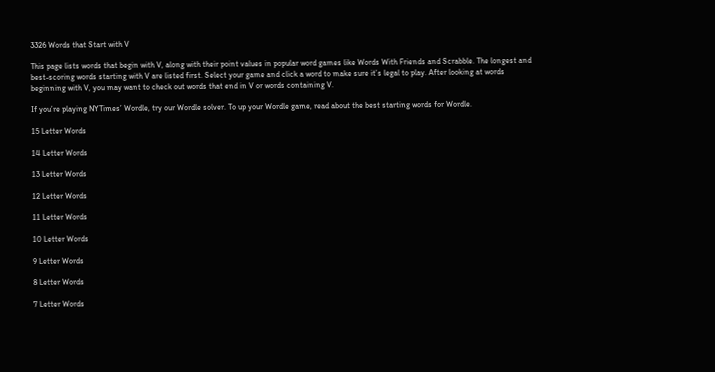3326 Words that Start with V

This page lists words that begin with V, along with their point values in popular word games like Words With Friends and Scrabble. The longest and best-scoring words starting with V are listed first. Select your game and click a word to make sure it’s legal to play. After looking at words beginning with V, you may want to check out words that end in V or words containing V.

If you’re playing NYTimes’ Wordle, try our Wordle solver. To up your Wordle game, read about the best starting words for Wordle.

15 Letter Words

14 Letter Words

13 Letter Words

12 Letter Words

11 Letter Words

10 Letter Words

9 Letter Words

8 Letter Words

7 Letter Words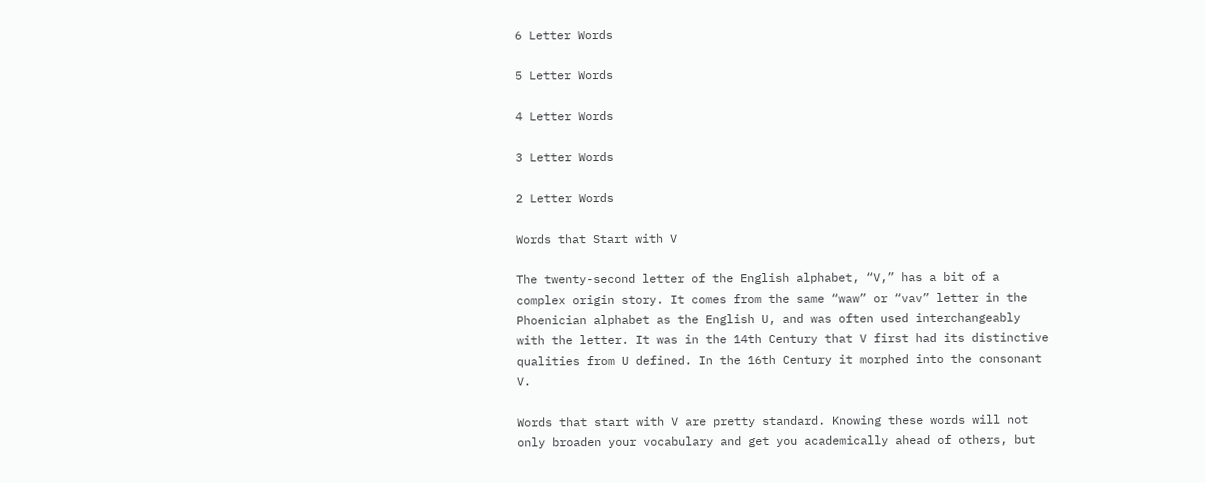6 Letter Words

5 Letter Words

4 Letter Words

3 Letter Words

2 Letter Words

Words that Start with V

The twenty-second letter of the English alphabet, “V,” has a bit of a complex origin story. It comes from the same “waw” or “vav” letter in the Phoenician alphabet as the English U, and was often used interchangeably with the letter. It was in the 14th Century that V first had its distinctive qualities from U defined. In the 16th Century it morphed into the consonant V.

Words that start with V are pretty standard. Knowing these words will not only broaden your vocabulary and get you academically ahead of others, but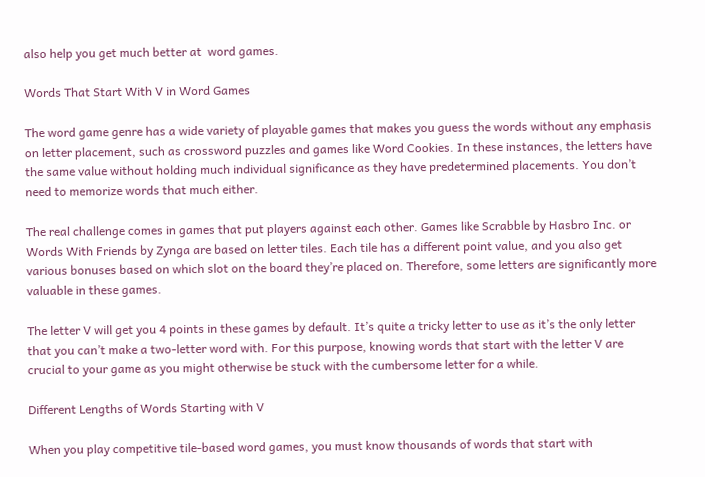also help you get much better at  word games.

Words That Start With V in Word Games

The word game genre has a wide variety of playable games that makes you guess the words without any emphasis on letter placement, such as crossword puzzles and games like Word Cookies. In these instances, the letters have the same value without holding much individual significance as they have predetermined placements. You don’t need to memorize words that much either.

The real challenge comes in games that put players against each other. Games like Scrabble by Hasbro Inc. or Words With Friends by Zynga are based on letter tiles. Each tile has a different point value, and you also get various bonuses based on which slot on the board they’re placed on. Therefore, some letters are significantly more valuable in these games.

The letter V will get you 4 points in these games by default. It’s quite a tricky letter to use as it’s the only letter that you can’t make a two-letter word with. For this purpose, knowing words that start with the letter V are crucial to your game as you might otherwise be stuck with the cumbersome letter for a while.

Different Lengths of Words Starting with V

When you play competitive tile-based word games, you must know thousands of words that start with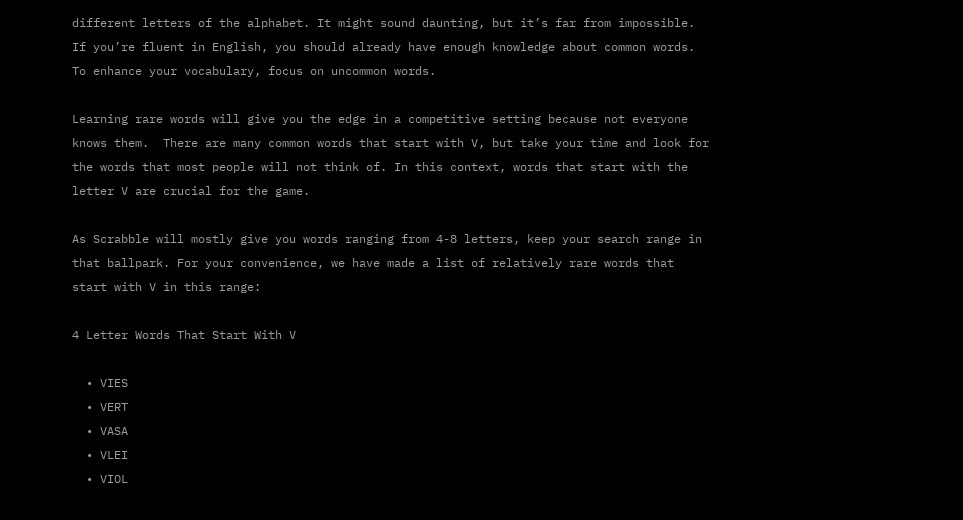different letters of the alphabet. It might sound daunting, but it’s far from impossible. If you’re fluent in English, you should already have enough knowledge about common words. To enhance your vocabulary, focus on uncommon words.

Learning rare words will give you the edge in a competitive setting because not everyone knows them.  There are many common words that start with V, but take your time and look for the words that most people will not think of. In this context, words that start with the letter V are crucial for the game.

As Scrabble will mostly give you words ranging from 4-8 letters, keep your search range in that ballpark. For your convenience, we have made a list of relatively rare words that start with V in this range:

4 Letter Words That Start With V

  • VIES
  • VERT
  • VASA
  • VLEI
  • VIOL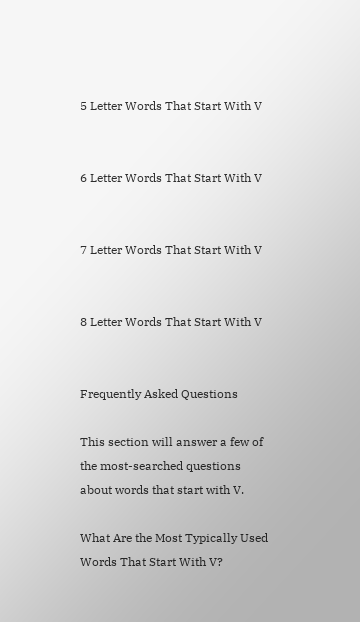5 Letter Words That Start With V


6 Letter Words That Start With V


7 Letter Words That Start With V


8 Letter Words That Start With V


Frequently Asked Questions

This section will answer a few of the most-searched questions about words that start with V.

What Are the Most Typically Used Words That Start With V?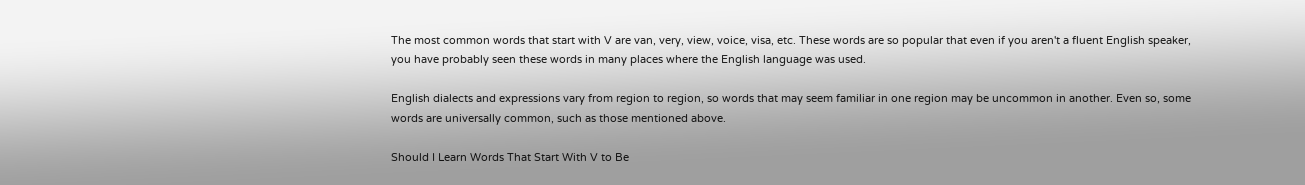The most common words that start with V are van, very, view, voice, visa, etc. These words are so popular that even if you aren't a fluent English speaker, you have probably seen these words in many places where the English language was used.

English dialects and expressions vary from region to region, so words that may seem familiar in one region may be uncommon in another. Even so, some words are universally common, such as those mentioned above.

Should I Learn Words That Start With V to Be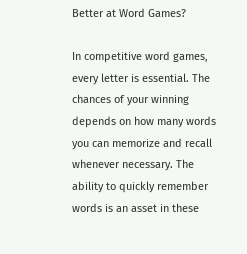Better at Word Games?

In competitive word games, every letter is essential. The chances of your winning depends on how many words you can memorize and recall whenever necessary. The ability to quickly remember words is an asset in these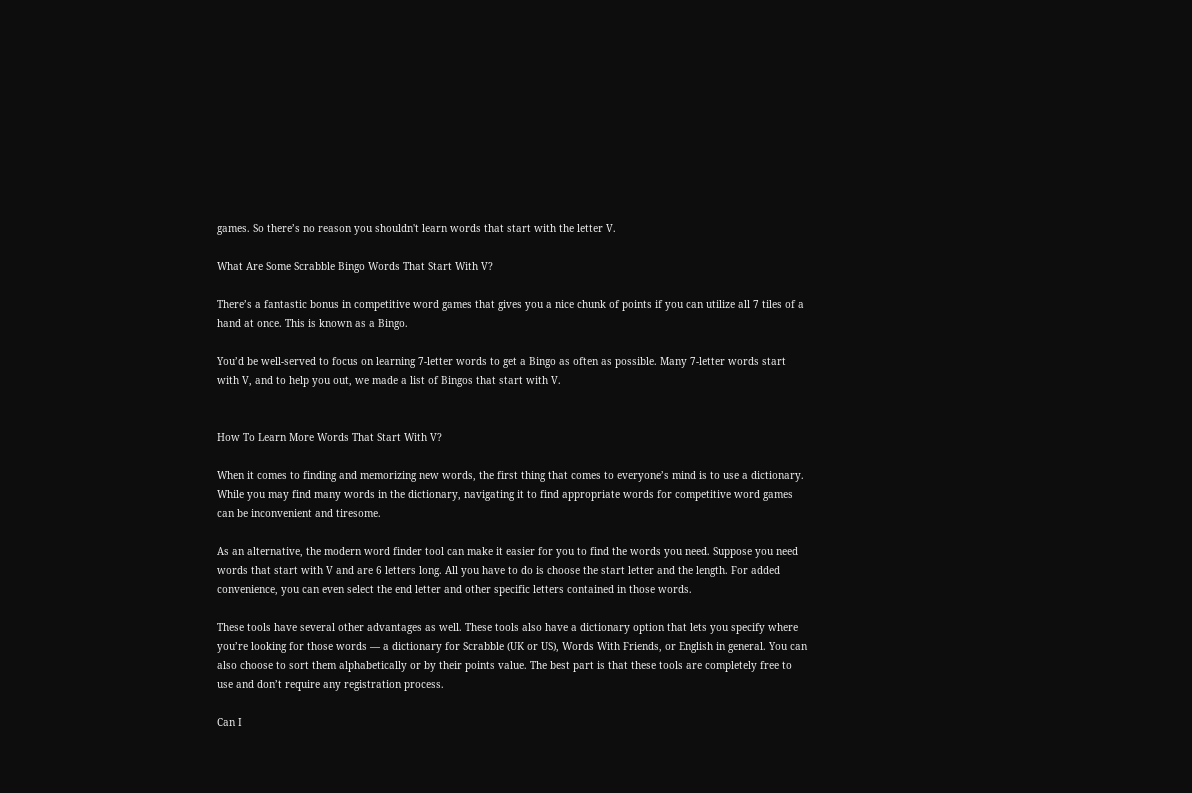games. So there’s no reason you shouldn't learn words that start with the letter V.

What Are Some Scrabble Bingo Words That Start With V?

There’s a fantastic bonus in competitive word games that gives you a nice chunk of points if you can utilize all 7 tiles of a hand at once. This is known as a Bingo.

You’d be well-served to focus on learning 7-letter words to get a Bingo as often as possible. Many 7-letter words start with V, and to help you out, we made a list of Bingos that start with V.


How To Learn More Words That Start With V?

When it comes to finding and memorizing new words, the first thing that comes to everyone’s mind is to use a dictionary. While you may find many words in the dictionary, navigating it to find appropriate words for competitive word games can be inconvenient and tiresome.

As an alternative, the modern word finder tool can make it easier for you to find the words you need. Suppose you need words that start with V and are 6 letters long. All you have to do is choose the start letter and the length. For added convenience, you can even select the end letter and other specific letters contained in those words.

These tools have several other advantages as well. These tools also have a dictionary option that lets you specify where you’re looking for those words — a dictionary for Scrabble (UK or US), Words With Friends, or English in general. You can also choose to sort them alphabetically or by their points value. The best part is that these tools are completely free to use and don’t require any registration process.

Can I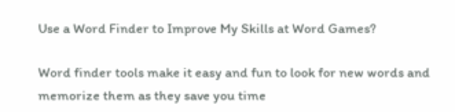Use a Word Finder to Improve My Skills at Word Games?

Word finder tools make it easy and fun to look for new words and memorize them as they save you time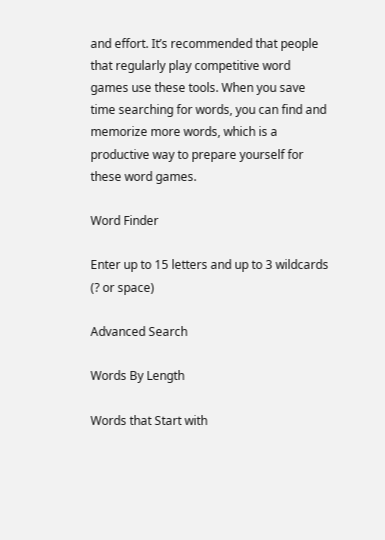and effort. It’s recommended that people that regularly play competitive word games use these tools. When you save time searching for words, you can find and memorize more words, which is a productive way to prepare yourself for these word games.

Word Finder

Enter up to 15 letters and up to 3 wildcards (? or space)

Advanced Search

Words By Length

Words that Start with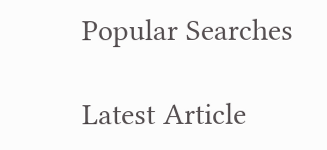Popular Searches

Latest Article